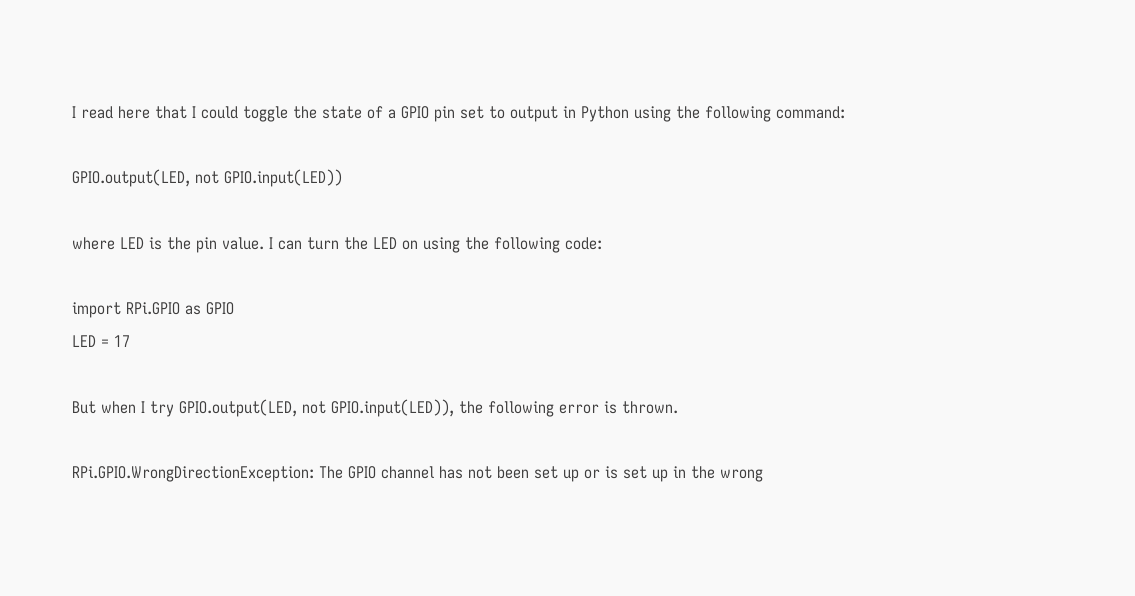I read here that I could toggle the state of a GPIO pin set to output in Python using the following command:

GPIO.output(LED, not GPIO.input(LED))

where LED is the pin value. I can turn the LED on using the following code:

import RPi.GPIO as GPIO
LED = 17

But when I try GPIO.output(LED, not GPIO.input(LED)), the following error is thrown.

RPi.GPIO.WrongDirectionException: The GPIO channel has not been set up or is set up in the wrong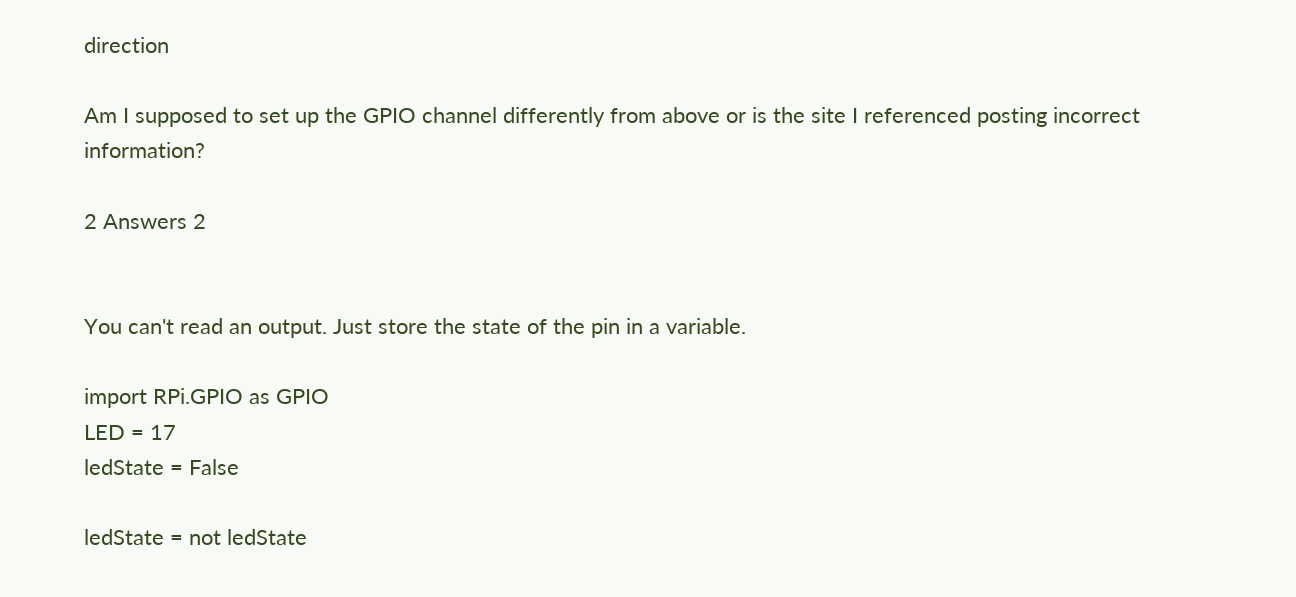direction

Am I supposed to set up the GPIO channel differently from above or is the site I referenced posting incorrect information?

2 Answers 2


You can't read an output. Just store the state of the pin in a variable.

import RPi.GPIO as GPIO
LED = 17
ledState = False

ledState = not ledState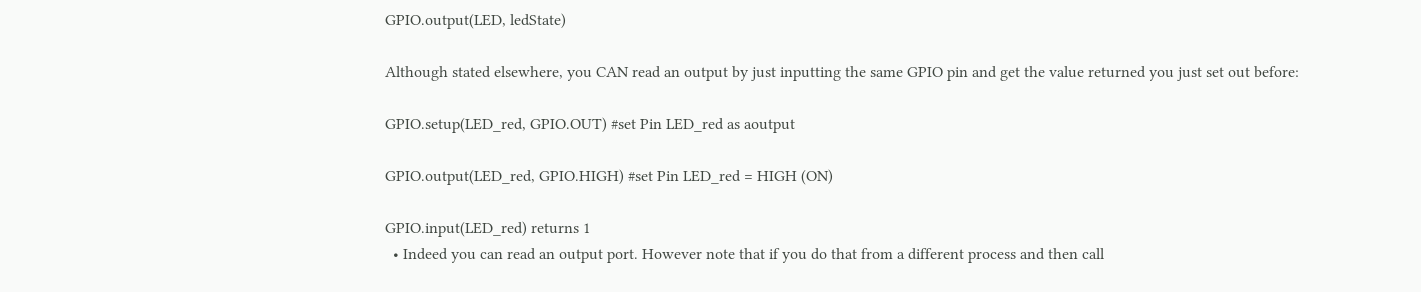GPIO.output(LED, ledState)

Although stated elsewhere, you CAN read an output by just inputting the same GPIO pin and get the value returned you just set out before:

GPIO.setup(LED_red, GPIO.OUT) #set Pin LED_red as aoutput

GPIO.output(LED_red, GPIO.HIGH) #set Pin LED_red = HIGH (ON)

GPIO.input(LED_red) returns 1
  • Indeed you can read an output port. However note that if you do that from a different process and then call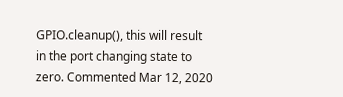GPIO.cleanup(), this will result in the port changing state to zero. Commented Mar 12, 2020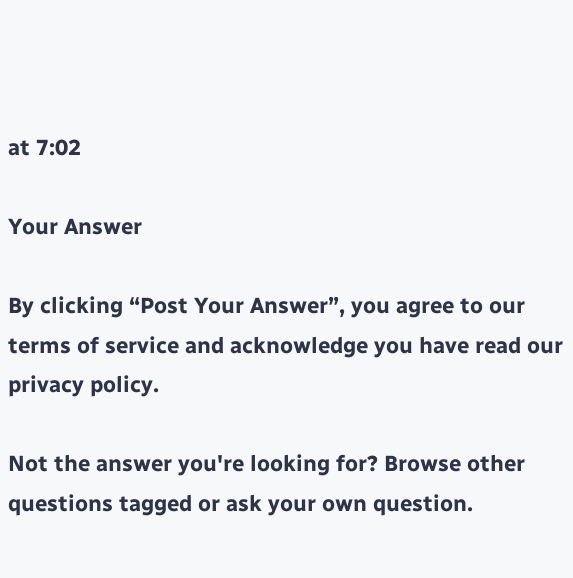at 7:02

Your Answer

By clicking “Post Your Answer”, you agree to our terms of service and acknowledge you have read our privacy policy.

Not the answer you're looking for? Browse other questions tagged or ask your own question.